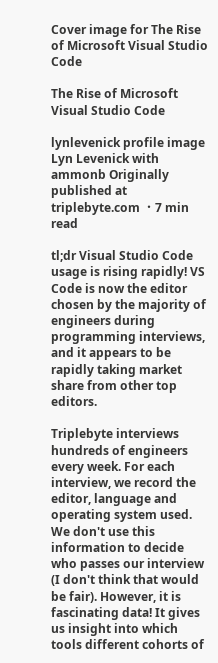Cover image for The Rise of Microsoft Visual Studio Code

The Rise of Microsoft Visual Studio Code

lynlevenick profile image Lyn Levenick with ammonb Originally published at triplebyte.com ・7 min read

tl;dr Visual Studio Code usage is rising rapidly! VS Code is now the editor chosen by the majority of engineers during programming interviews, and it appears to be rapidly taking market share from other top editors.

Triplebyte interviews hundreds of engineers every week. For each interview, we record the editor, language and operating system used. We don't use this information to decide who passes our interview (I don't think that would be fair). However, it is fascinating data! It gives us insight into which tools different cohorts of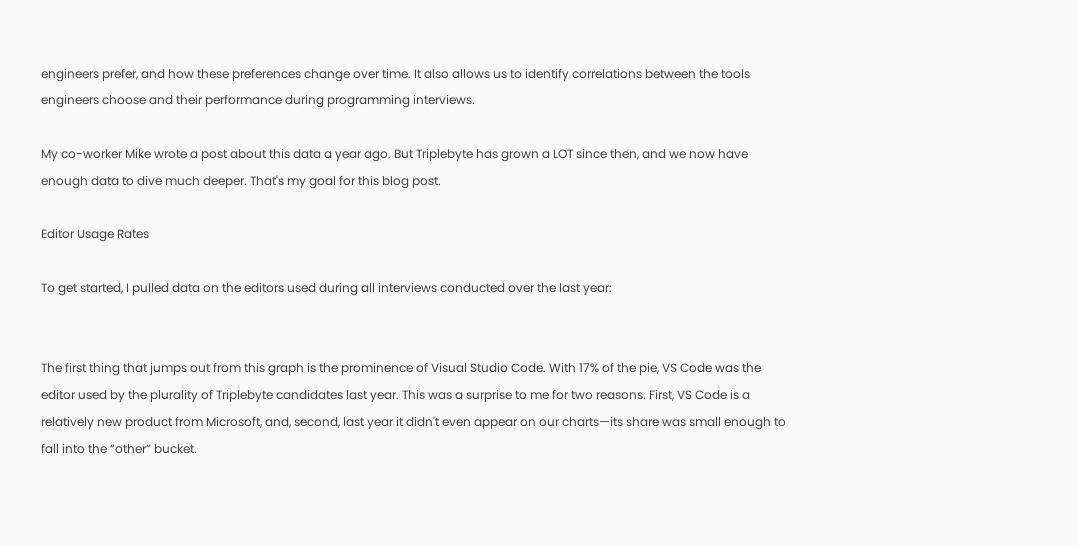engineers prefer, and how these preferences change over time. It also allows us to identify correlations between the tools engineers choose and their performance during programming interviews.

My co-worker Mike wrote a post about this data a year ago. But Triplebyte has grown a LOT since then, and we now have enough data to dive much deeper. That's my goal for this blog post.

Editor Usage Rates

To get started, I pulled data on the editors used during all interviews conducted over the last year:


The first thing that jumps out from this graph is the prominence of Visual Studio Code. With 17% of the pie, VS Code was the editor used by the plurality of Triplebyte candidates last year. This was a surprise to me for two reasons. First, VS Code is a relatively new product from Microsoft, and, second, last year it didn't even appear on our charts—its share was small enough to fall into the “other” bucket.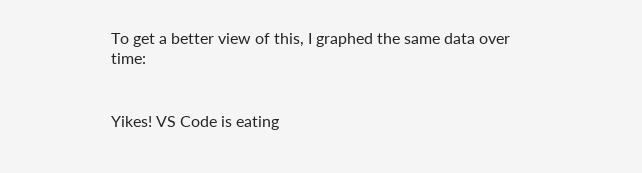To get a better view of this, I graphed the same data over time:


Yikes! VS Code is eating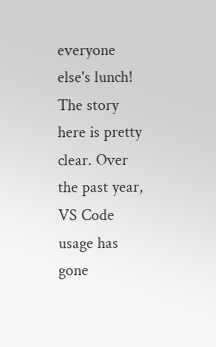everyone else's lunch! The story here is pretty clear. Over the past year, VS Code usage has gone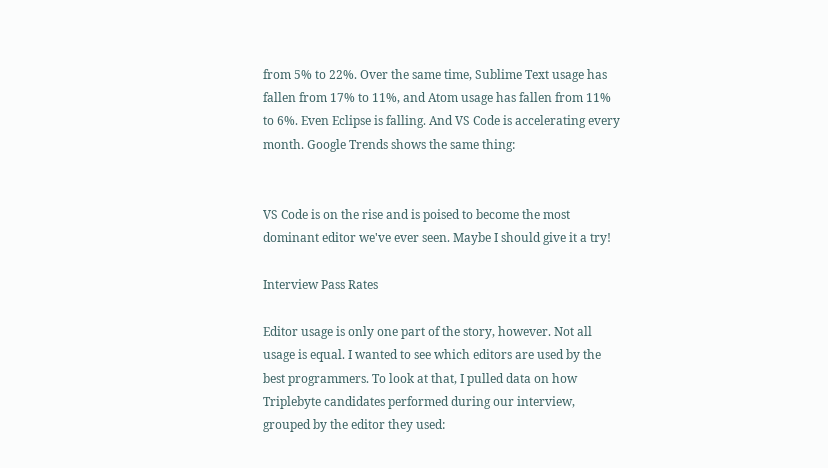from 5% to 22%. Over the same time, Sublime Text usage has fallen from 17% to 11%, and Atom usage has fallen from 11% to 6%. Even Eclipse is falling. And VS Code is accelerating every month. Google Trends shows the same thing:


VS Code is on the rise and is poised to become the most dominant editor we've ever seen. Maybe I should give it a try!

Interview Pass Rates

Editor usage is only one part of the story, however. Not all usage is equal. I wanted to see which editors are used by the best programmers. To look at that, I pulled data on how Triplebyte candidates performed during our interview, grouped by the editor they used: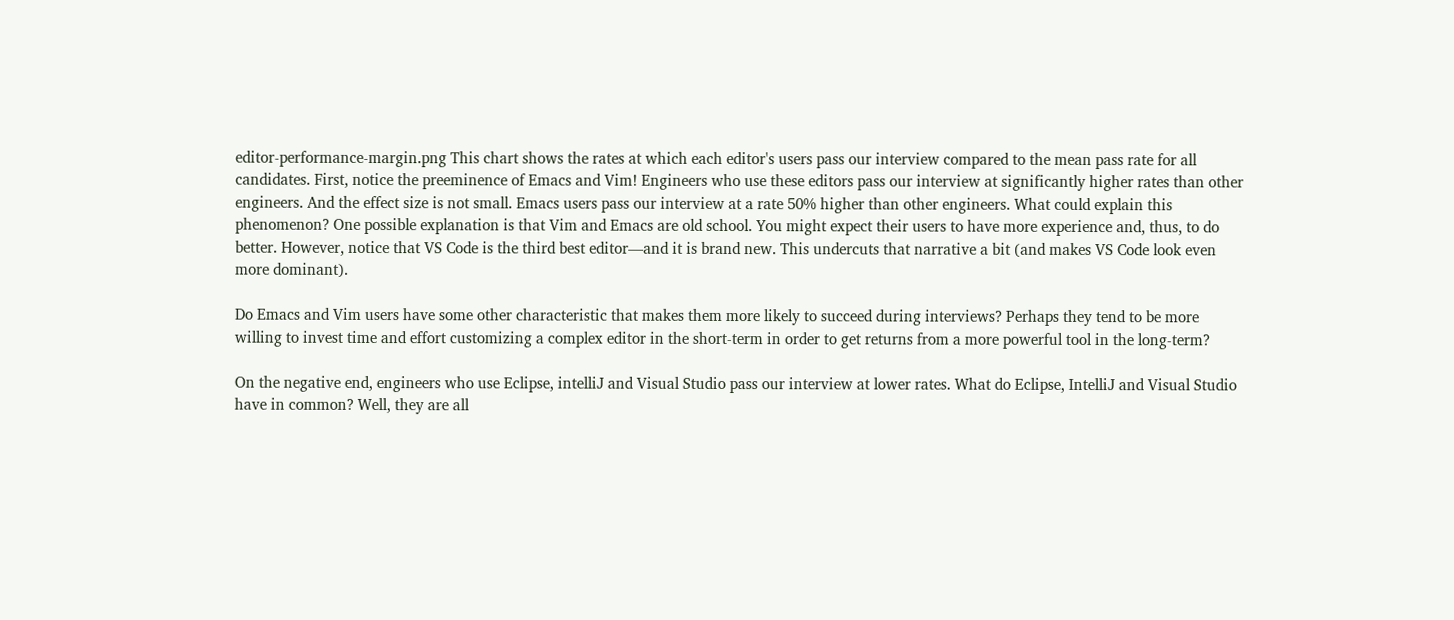editor-performance-margin.png This chart shows the rates at which each editor's users pass our interview compared to the mean pass rate for all candidates. First, notice the preeminence of Emacs and Vim! Engineers who use these editors pass our interview at significantly higher rates than other engineers. And the effect size is not small. Emacs users pass our interview at a rate 50% higher than other engineers. What could explain this phenomenon? One possible explanation is that Vim and Emacs are old school. You might expect their users to have more experience and, thus, to do better. However, notice that VS Code is the third best editor—and it is brand new. This undercuts that narrative a bit (and makes VS Code look even more dominant).

Do Emacs and Vim users have some other characteristic that makes them more likely to succeed during interviews? Perhaps they tend to be more willing to invest time and effort customizing a complex editor in the short-term in order to get returns from a more powerful tool in the long-term?

On the negative end, engineers who use Eclipse, intelliJ and Visual Studio pass our interview at lower rates. What do Eclipse, IntelliJ and Visual Studio have in common? Well, they are all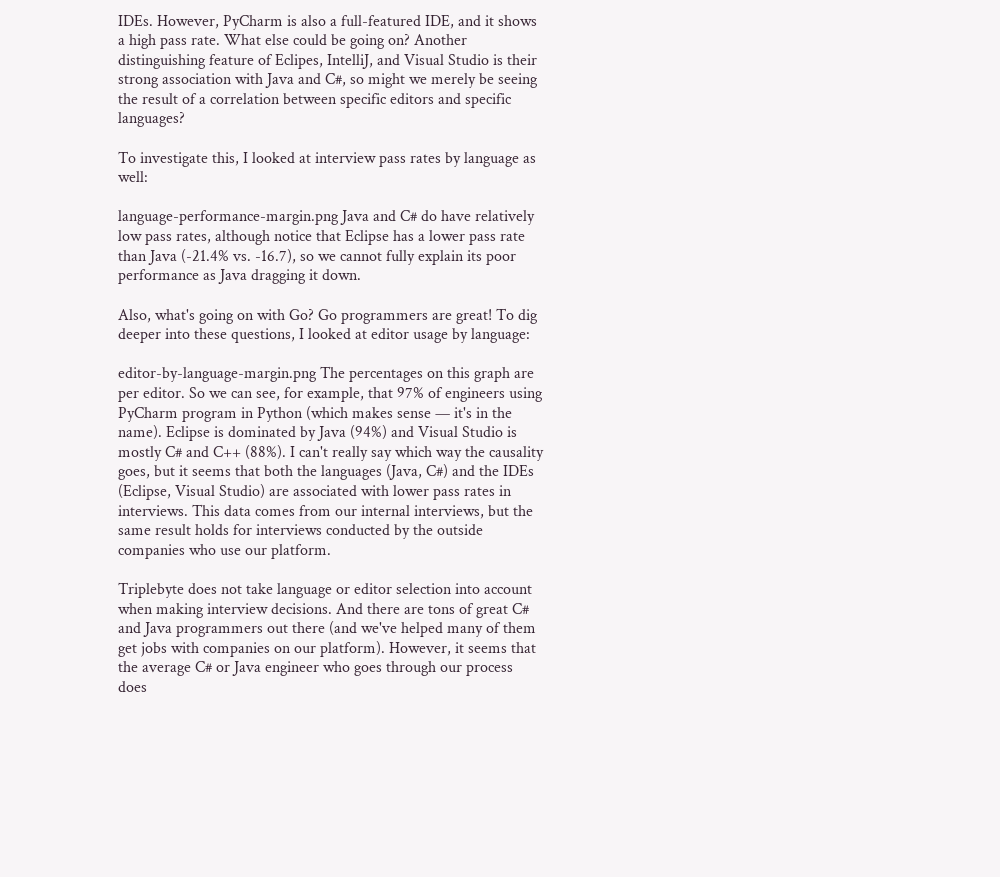IDEs. However, PyCharm is also a full-featured IDE, and it shows a high pass rate. What else could be going on? Another distinguishing feature of Eclipes, IntelliJ, and Visual Studio is their strong association with Java and C#, so might we merely be seeing the result of a correlation between specific editors and specific languages?

To investigate this, I looked at interview pass rates by language as well:

language-performance-margin.png Java and C# do have relatively low pass rates, although notice that Eclipse has a lower pass rate than Java (-21.4% vs. -16.7), so we cannot fully explain its poor performance as Java dragging it down.

Also, what's going on with Go? Go programmers are great! To dig deeper into these questions, I looked at editor usage by language:

editor-by-language-margin.png The percentages on this graph are per editor. So we can see, for example, that 97% of engineers using PyCharm program in Python (which makes sense — it's in the name). Eclipse is dominated by Java (94%) and Visual Studio is mostly C# and C++ (88%). I can't really say which way the causality goes, but it seems that both the languages (Java, C#) and the IDEs (Eclipse, Visual Studio) are associated with lower pass rates in interviews. This data comes from our internal interviews, but the same result holds for interviews conducted by the outside companies who use our platform.

Triplebyte does not take language or editor selection into account when making interview decisions. And there are tons of great C# and Java programmers out there (and we've helped many of them get jobs with companies on our platform). However, it seems that the average C# or Java engineer who goes through our process does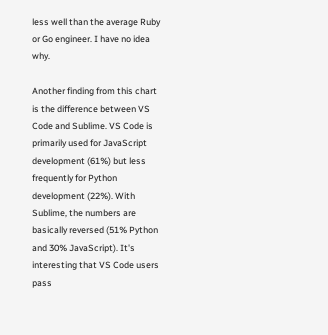less well than the average Ruby or Go engineer. I have no idea why.

Another finding from this chart is the difference between VS Code and Sublime. VS Code is primarily used for JavaScript development (61%) but less frequently for Python development (22%). With Sublime, the numbers are basically reversed (51% Python and 30% JavaScript). It's interesting that VS Code users pass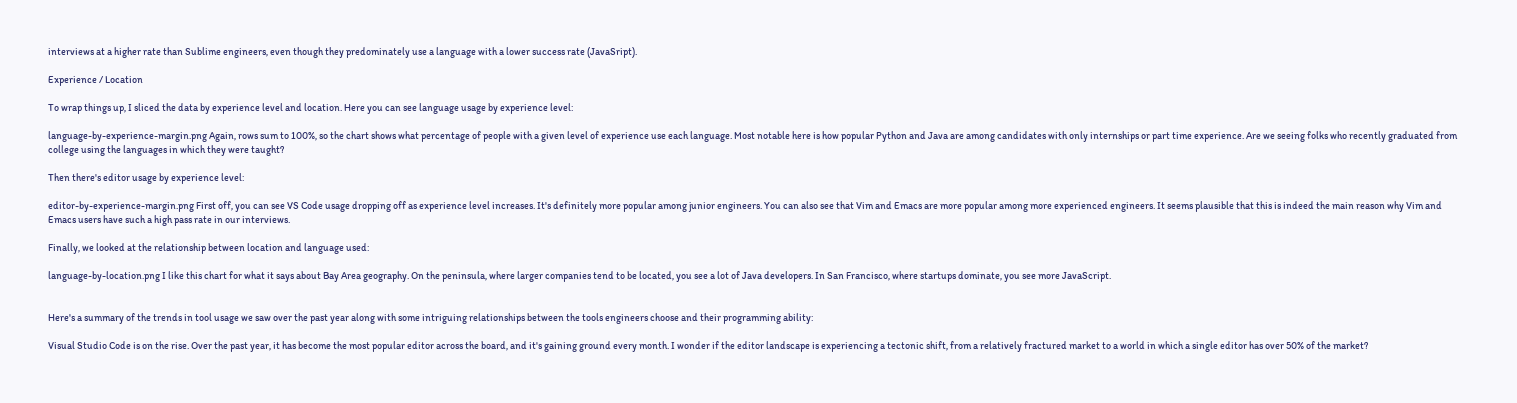interviews at a higher rate than Sublime engineers, even though they predominately use a language with a lower success rate (JavaSript).

Experience / Location

To wrap things up, I sliced the data by experience level and location. Here you can see language usage by experience level:

language-by-experience-margin.png Again, rows sum to 100%, so the chart shows what percentage of people with a given level of experience use each language. Most notable here is how popular Python and Java are among candidates with only internships or part time experience. Are we seeing folks who recently graduated from college using the languages in which they were taught?

Then there's editor usage by experience level:

editor-by-experience-margin.png First off, you can see VS Code usage dropping off as experience level increases. It's definitely more popular among junior engineers. You can also see that Vim and Emacs are more popular among more experienced engineers. It seems plausible that this is indeed the main reason why Vim and Emacs users have such a high pass rate in our interviews.

Finally, we looked at the relationship between location and language used:

language-by-location.png I like this chart for what it says about Bay Area geography. On the peninsula, where larger companies tend to be located, you see a lot of Java developers. In San Francisco, where startups dominate, you see more JavaScript.


Here's a summary of the trends in tool usage we saw over the past year along with some intriguing relationships between the tools engineers choose and their programming ability:

Visual Studio Code is on the rise. Over the past year, it has become the most popular editor across the board, and it's gaining ground every month. I wonder if the editor landscape is experiencing a tectonic shift, from a relatively fractured market to a world in which a single editor has over 50% of the market?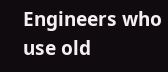Engineers who use old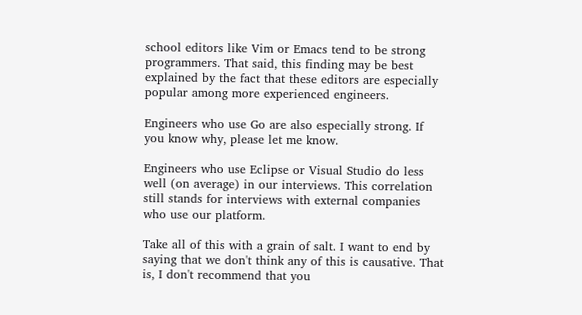school editors like Vim or Emacs tend to be strong programmers. That said, this finding may be best explained by the fact that these editors are especially popular among more experienced engineers.

Engineers who use Go are also especially strong. If you know why, please let me know.

Engineers who use Eclipse or Visual Studio do less well (on average) in our interviews. This correlation still stands for interviews with external companies who use our platform.

Take all of this with a grain of salt. I want to end by saying that we don't think any of this is causative. That is, I don't recommend that you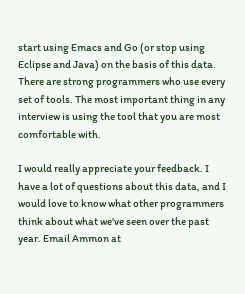start using Emacs and Go (or stop using Eclipse and Java) on the basis of this data. There are strong programmers who use every set of tools. The most important thing in any interview is using the tool that you are most comfortable with.

I would really appreciate your feedback. I have a lot of questions about this data, and I would love to know what other programmers think about what we've seen over the past year. Email Ammon at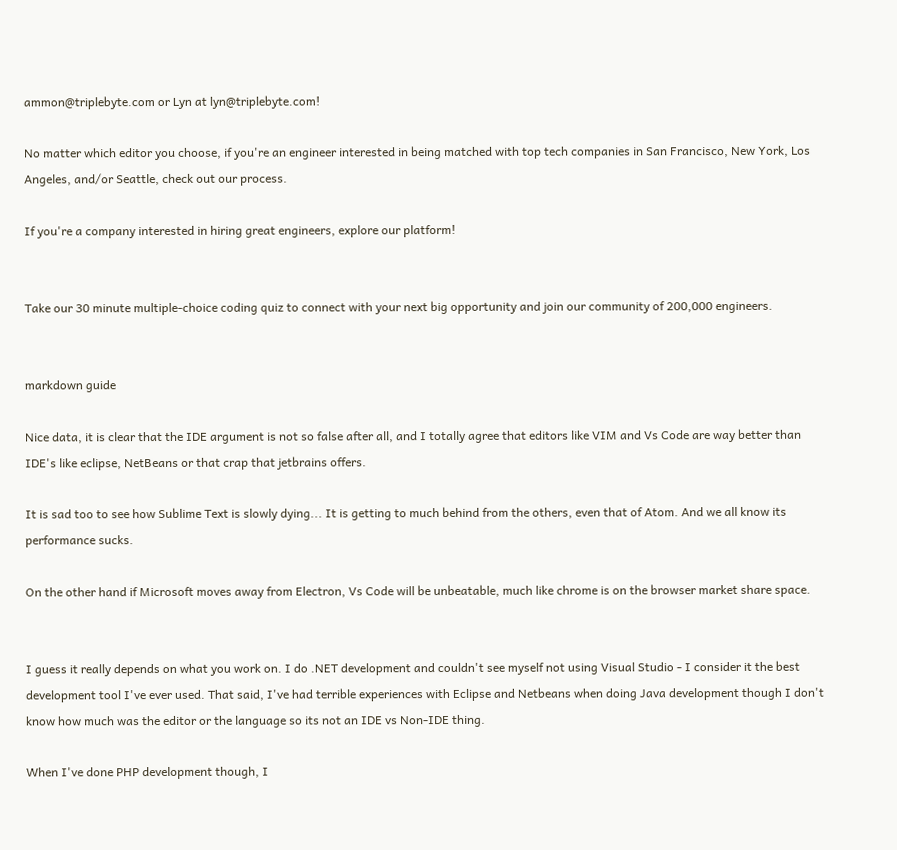ammon@triplebyte.com or Lyn at lyn@triplebyte.com!

No matter which editor you choose, if you're an engineer interested in being matched with top tech companies in San Francisco, New York, Los Angeles, and/or Seattle, check out our process.

If you're a company interested in hiring great engineers, explore our platform!


Take our 30 minute multiple-choice coding quiz to connect with your next big opportunity and join our community of 200,000 engineers.


markdown guide

Nice data, it is clear that the IDE argument is not so false after all, and I totally agree that editors like VIM and Vs Code are way better than IDE's like eclipse, NetBeans or that crap that jetbrains offers.

It is sad too to see how Sublime Text is slowly dying... It is getting to much behind from the others, even that of Atom. And we all know its performance sucks.

On the other hand if Microsoft moves away from Electron, Vs Code will be unbeatable, much like chrome is on the browser market share space.


I guess it really depends on what you work on. I do .NET development and couldn't see myself not using Visual Studio - I consider it the best development tool I've ever used. That said, I've had terrible experiences with Eclipse and Netbeans when doing Java development though I don't know how much was the editor or the language so its not an IDE vs Non-IDE thing.

When I've done PHP development though, I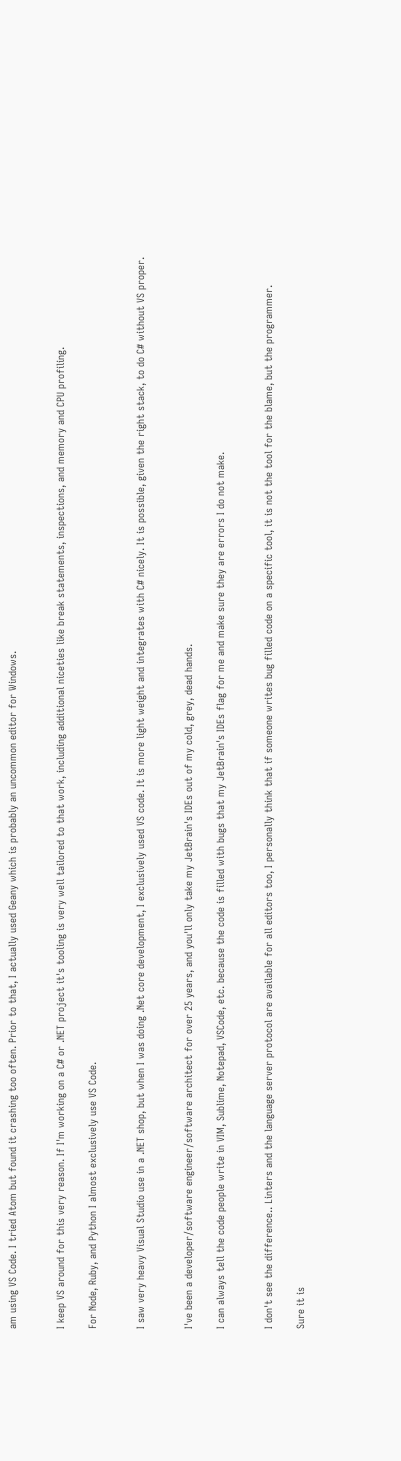am using VS Code. I tried Atom but found it crashing too often. Prior to that, I actually used Geany which is probably an uncommon editor for Windows.


I keep VS around for this very reason. If I'm working on a C# or .NET project it's tooling is very well tailored to that work, including additional niceties like break statements, inspections, and memory and CPU profiling.

For Node, Ruby, and Python I almost exclusively use VS Code.


I saw very heavy Visual Studio use in a .NET shop, but when I was doing .Net core development, I exclusively used VS code. It is more light weight and integrates with C# nicely. It is possible, given the right stack, to do C# without VS proper.


I've been a developer/software engineer/software architect for over 25 years, and you'll only take my JetBrain's IDEs out of my cold, grey, dead hands.

I can always tell the code people write in VIM, Sublime, Notepad, VSCode, etc. because the code is filled with bugs that my JetBrain's IDEs flag for me and make sure they are errors I do not make.


I don't see the difference.. Linters and the language server protocol are available for all editors too, I personally think that if someone writes bug filled code on a specific tool, it is not the tool for the blame, but the programmer.

Sure it is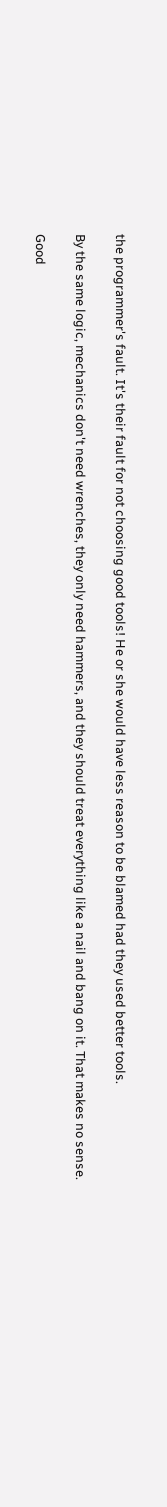the programmer's fault. It's their fault for not choosing good tools! He or she would have less reason to be blamed had they used better tools.

By the same logic, mechanics don't need wrenches, they only need hammers, and they should treat everything like a nail and bang on it. That makes no sense.

Good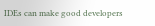IDEs can make good developers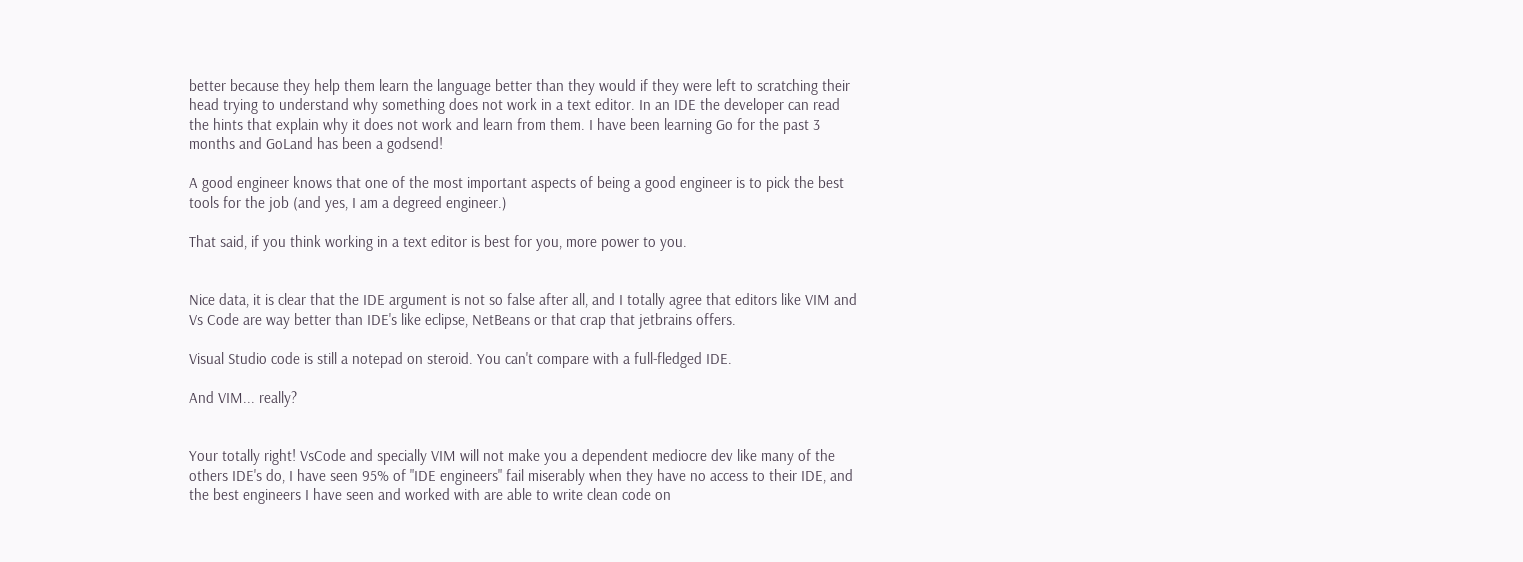better because they help them learn the language better than they would if they were left to scratching their head trying to understand why something does not work in a text editor. In an IDE the developer can read the hints that explain why it does not work and learn from them. I have been learning Go for the past 3 months and GoLand has been a godsend!

A good engineer knows that one of the most important aspects of being a good engineer is to pick the best tools for the job (and yes, I am a degreed engineer.)

That said, if you think working in a text editor is best for you, more power to you.


Nice data, it is clear that the IDE argument is not so false after all, and I totally agree that editors like VIM and Vs Code are way better than IDE's like eclipse, NetBeans or that crap that jetbrains offers.

Visual Studio code is still a notepad on steroid. You can't compare with a full-fledged IDE.

And VIM... really?


Your totally right! VsCode and specially VIM will not make you a dependent mediocre dev like many of the others IDE's do, I have seen 95% of "IDE engineers" fail miserably when they have no access to their IDE, and the best engineers I have seen and worked with are able to write clean code on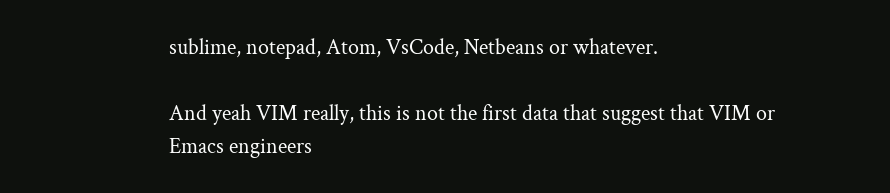sublime, notepad, Atom, VsCode, Netbeans or whatever.

And yeah VIM really, this is not the first data that suggest that VIM or Emacs engineers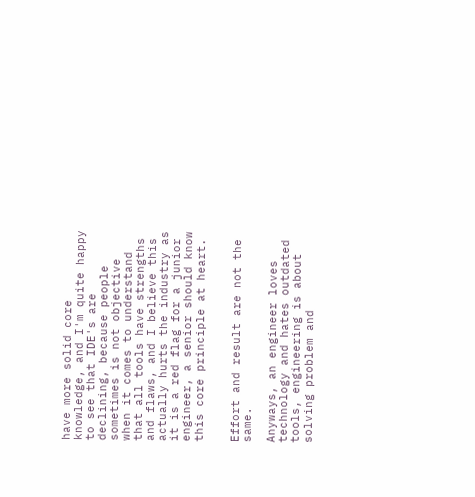have more solid core knowledge, and I'm quite happy to see that IDE's are declining, because people sometimes is not objective when it comes to understand that all tools have strengths and flaws, and I believe this actually hurts the industry as it is a red flag for a junior engineer, a senior should know this core principle at heart.


Effort and result are not the same.

Anyways, an engineer loves technology and hates outdated tools, engineering is about solving problem and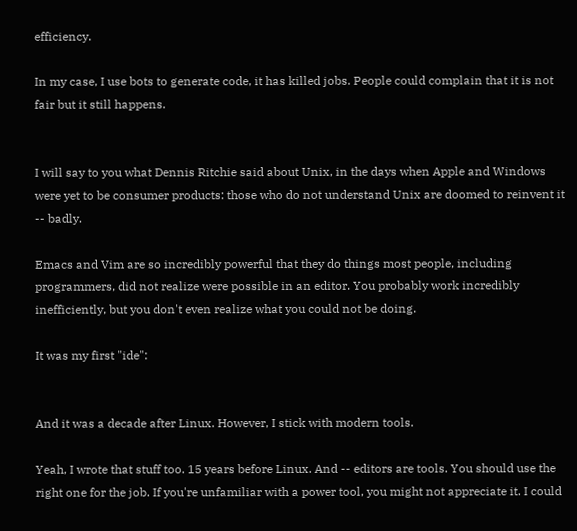efficiency.

In my case, I use bots to generate code, it has killed jobs. People could complain that it is not fair but it still happens.


I will say to you what Dennis Ritchie said about Unix, in the days when Apple and Windows were yet to be consumer products: those who do not understand Unix are doomed to reinvent it -- badly.

Emacs and Vim are so incredibly powerful that they do things most people, including programmers, did not realize were possible in an editor. You probably work incredibly inefficiently, but you don't even realize what you could not be doing.

It was my first "ide":


And it was a decade after Linux. However, I stick with modern tools.

Yeah, I wrote that stuff too. 15 years before Linux. And -- editors are tools. You should use the right one for the job. If you're unfamiliar with a power tool, you might not appreciate it. I could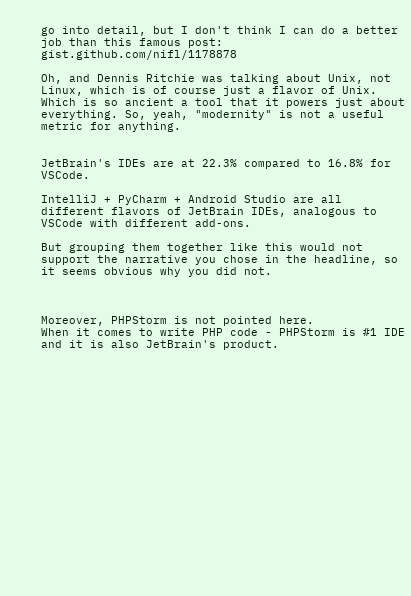go into detail, but I don't think I can do a better job than this famous post: gist.github.com/nifl/1178878

Oh, and Dennis Ritchie was talking about Unix, not Linux, which is of course just a flavor of Unix. Which is so ancient a tool that it powers just about everything. So, yeah, "modernity" is not a useful metric for anything.


JetBrain's IDEs are at 22.3% compared to 16.8% for VSCode.

IntelliJ + PyCharm + Android Studio are all different flavors of JetBrain IDEs, analogous to VSCode with different add-ons.

But grouping them together like this would not support the narrative you chose in the headline, so it seems obvious why you did not.



Moreover, PHPStorm is not pointed here.
When it comes to write PHP code - PHPStorm is #1 IDE and it is also JetBrain's product.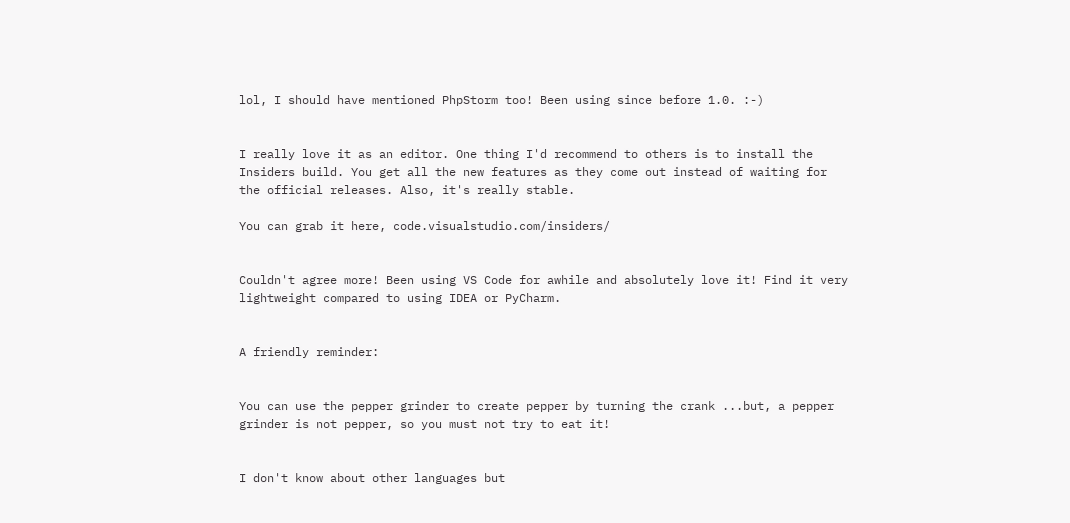lol, I should have mentioned PhpStorm too! Been using since before 1.0. :-)


I really love it as an editor. One thing I'd recommend to others is to install the Insiders build. You get all the new features as they come out instead of waiting for the official releases. Also, it's really stable.

You can grab it here, code.visualstudio.com/insiders/


Couldn't agree more! Been using VS Code for awhile and absolutely love it! Find it very lightweight compared to using IDEA or PyCharm.


A friendly reminder:


You can use the pepper grinder to create pepper by turning the crank ...but, a pepper grinder is not pepper, so you must not try to eat it!


I don't know about other languages but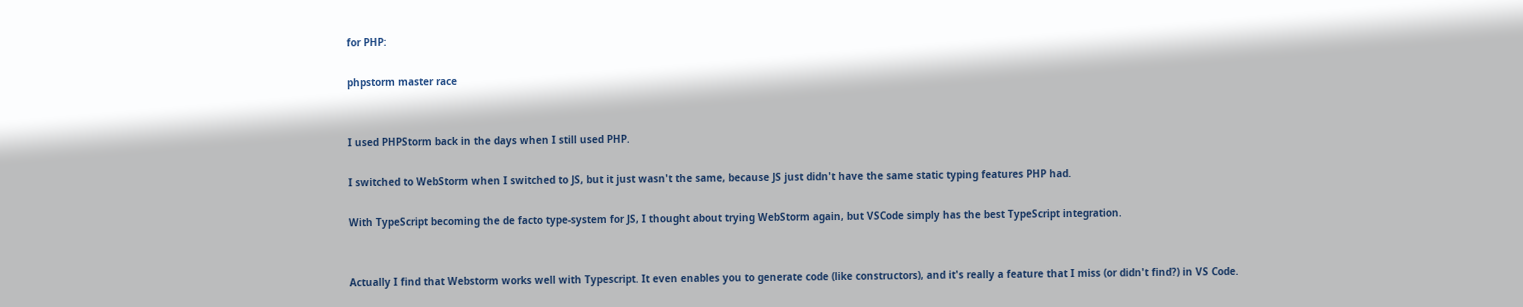for PHP:

phpstorm master race


I used PHPStorm back in the days when I still used PHP.

I switched to WebStorm when I switched to JS, but it just wasn't the same, because JS just didn't have the same static typing features PHP had.

With TypeScript becoming the de facto type-system for JS, I thought about trying WebStorm again, but VSCode simply has the best TypeScript integration.


Actually I find that Webstorm works well with Typescript. It even enables you to generate code (like constructors), and it's really a feature that I miss (or didn't find?) in VS Code.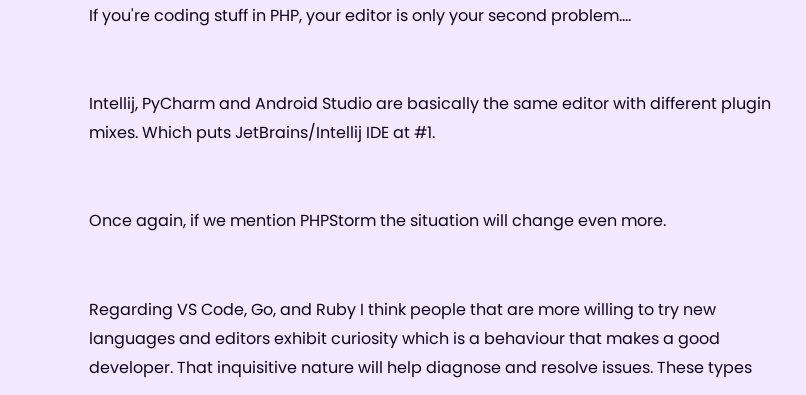If you're coding stuff in PHP, your editor is only your second problem....


Intellij, PyCharm and Android Studio are basically the same editor with different plugin mixes. Which puts JetBrains/Intellij IDE at #1.


Once again, if we mention PHPStorm the situation will change even more.


Regarding VS Code, Go, and Ruby I think people that are more willing to try new languages and editors exhibit curiosity which is a behaviour that makes a good developer. That inquisitive nature will help diagnose and resolve issues. These types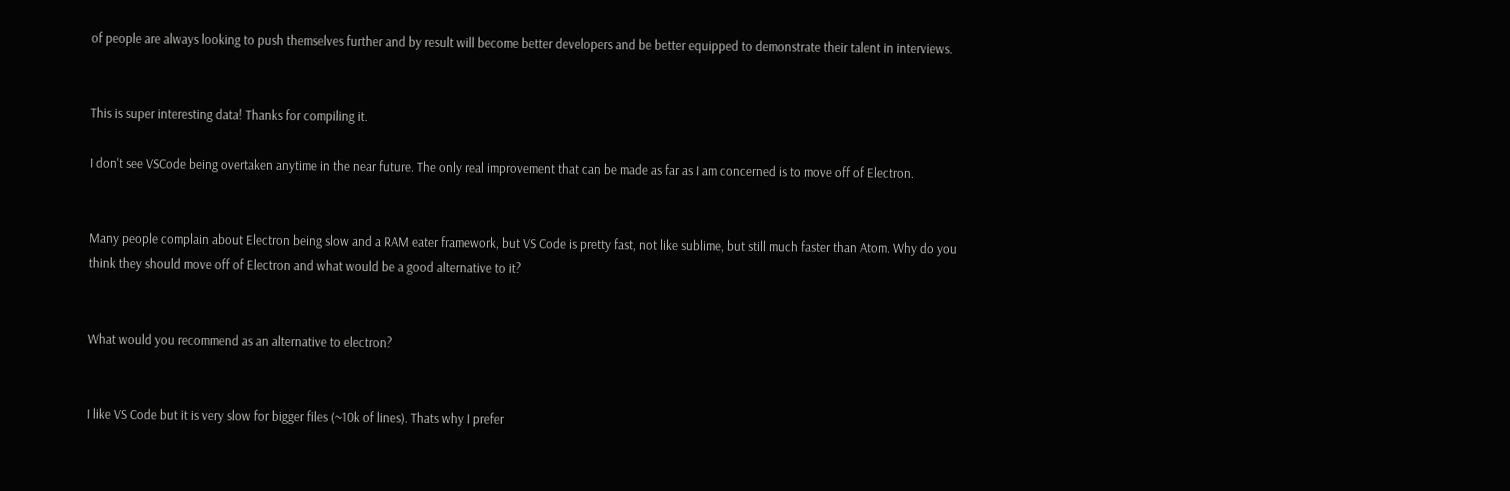of people are always looking to push themselves further and by result will become better developers and be better equipped to demonstrate their talent in interviews.


This is super interesting data! Thanks for compiling it.

I don't see VSCode being overtaken anytime in the near future. The only real improvement that can be made as far as I am concerned is to move off of Electron.


Many people complain about Electron being slow and a RAM eater framework, but VS Code is pretty fast, not like sublime, but still much faster than Atom. Why do you think they should move off of Electron and what would be a good alternative to it?


What would you recommend as an alternative to electron?


I like VS Code but it is very slow for bigger files (~10k of lines). Thats why I prefer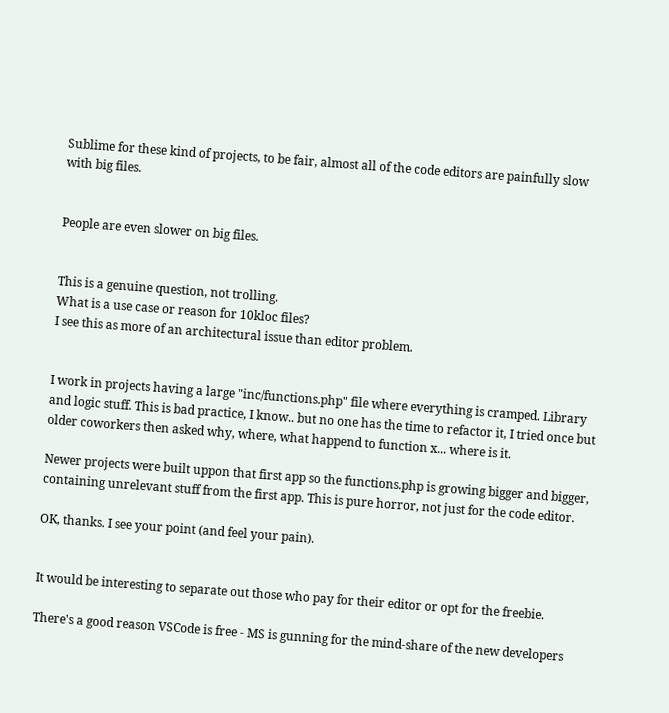Sublime for these kind of projects, to be fair, almost all of the code editors are painfully slow with big files.


People are even slower on big files.


This is a genuine question, not trolling.
What is a use case or reason for 10kloc files?
I see this as more of an architectural issue than editor problem.


I work in projects having a large "inc/functions.php" file where everything is cramped. Library and logic stuff. This is bad practice, I know.. but no one has the time to refactor it, I tried once but older coworkers then asked why, where, what happend to function x... where is it.

Newer projects were built uppon that first app so the functions.php is growing bigger and bigger, containing unrelevant stuff from the first app. This is pure horror, not just for the code editor.

OK, thanks. I see your point (and feel your pain).


It would be interesting to separate out those who pay for their editor or opt for the freebie.

There's a good reason VSCode is free - MS is gunning for the mind-share of the new developers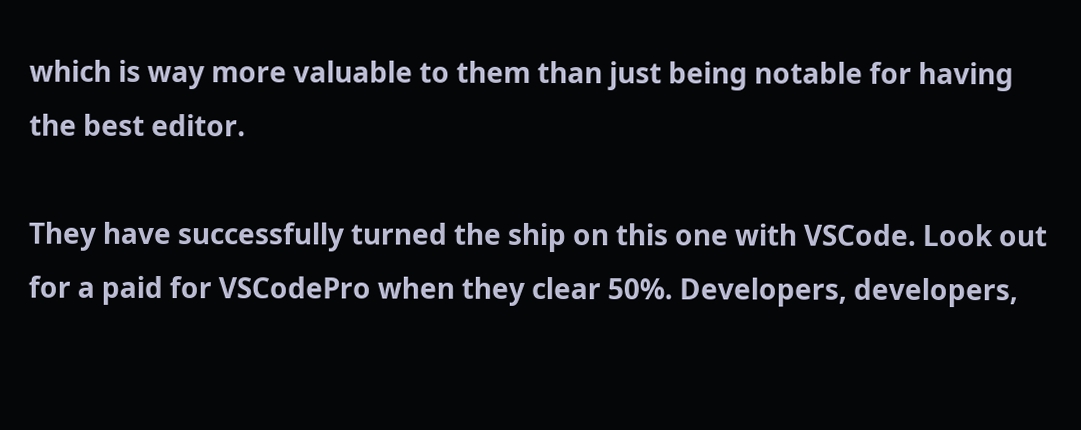which is way more valuable to them than just being notable for having the best editor.

They have successfully turned the ship on this one with VSCode. Look out for a paid for VSCodePro when they clear 50%. Developers, developers,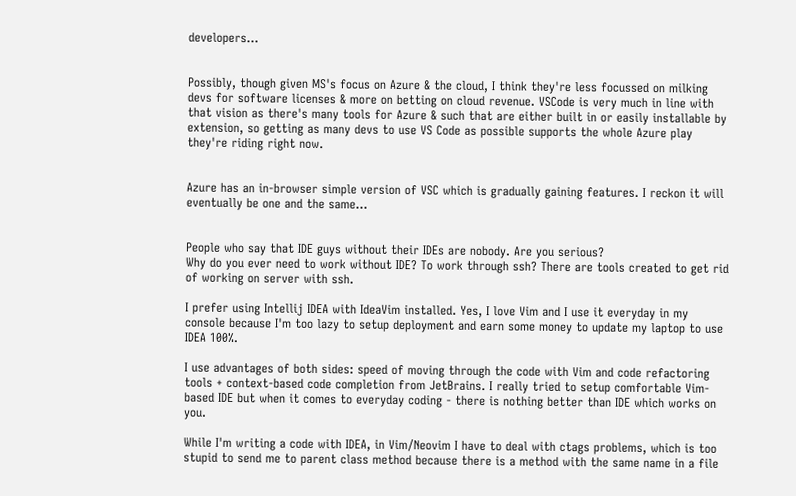developers...


Possibly, though given MS's focus on Azure & the cloud, I think they're less focussed on milking devs for software licenses & more on betting on cloud revenue. VSCode is very much in line with that vision as there's many tools for Azure & such that are either built in or easily installable by extension, so getting as many devs to use VS Code as possible supports the whole Azure play they're riding right now.


Azure has an in-browser simple version of VSC which is gradually gaining features. I reckon it will eventually be one and the same...


People who say that IDE guys without their IDEs are nobody. Are you serious?
Why do you ever need to work without IDE? To work through ssh? There are tools created to get rid of working on server with ssh.

I prefer using Intellij IDEA with IdeaVim installed. Yes, I love Vim and I use it everyday in my console because I'm too lazy to setup deployment and earn some money to update my laptop to use IDEA 100%.

I use advantages of both sides: speed of moving through the code with Vim and code refactoring tools + context-based code completion from JetBrains. I really tried to setup comfortable Vim-based IDE but when it comes to everyday coding - there is nothing better than IDE which works on you.

While I'm writing a code with IDEA, in Vim/Neovim I have to deal with ctags problems, which is too stupid to send me to parent class method because there is a method with the same name in a file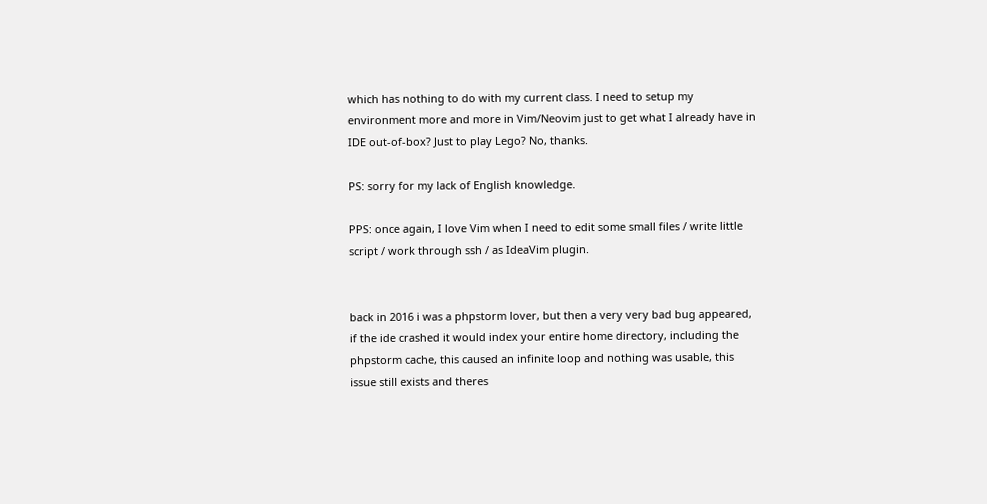which has nothing to do with my current class. I need to setup my environment more and more in Vim/Neovim just to get what I already have in IDE out-of-box? Just to play Lego? No, thanks.

PS: sorry for my lack of English knowledge.

PPS: once again, I love Vim when I need to edit some small files / write little script / work through ssh / as IdeaVim plugin.


back in 2016 i was a phpstorm lover, but then a very very bad bug appeared, if the ide crashed it would index your entire home directory, including the phpstorm cache, this caused an infinite loop and nothing was usable, this issue still exists and theres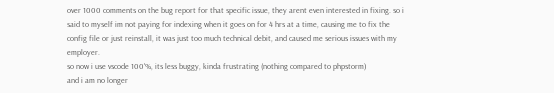over 1000 comments on the bug report for that specific issue, they arent even interested in fixing. so i said to myself im not paying for indexing when it goes on for 4 hrs at a time, causing me to fix the config file or just reinstall, it was just too much technical debit, and caused me serious issues with my employer.
so now i use vscode 100'%, its less buggy, kinda frustrating (nothing compared to phpstorm)
and i am no longer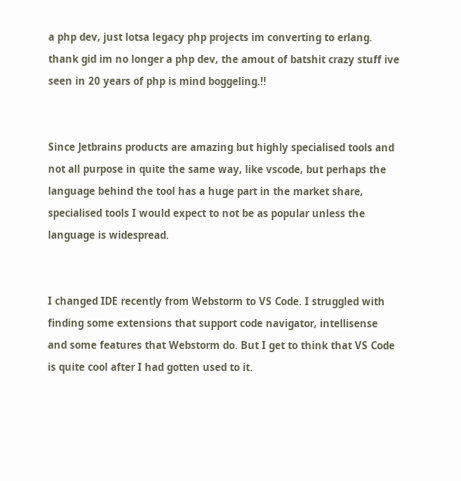a php dev, just lotsa legacy php projects im converting to erlang.
thank gid im no longer a php dev, the amout of batshit crazy stuff ive seen in 20 years of php is mind boggeling.!!


Since Jetbrains products are amazing but highly specialised tools and not all purpose in quite the same way, like vscode, but perhaps the language behind the tool has a huge part in the market share, specialised tools I would expect to not be as popular unless the language is widespread.


I changed IDE recently from Webstorm to VS Code. I struggled with finding some extensions that support code navigator, intellisense and some features that Webstorm do. But I get to think that VS Code is quite cool after I had gotten used to it.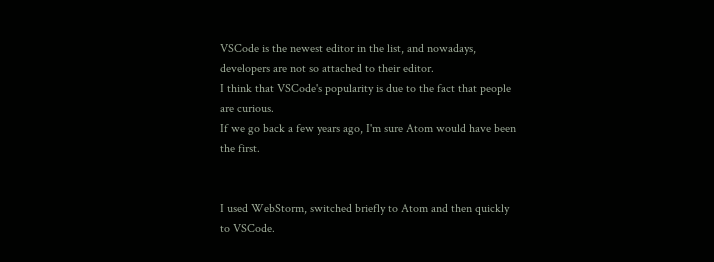VSCode is the newest editor in the list, and nowadays, developers are not so attached to their editor.
I think that VSCode's popularity is due to the fact that people are curious.
If we go back a few years ago, I'm sure Atom would have been the first.


I used WebStorm, switched briefly to Atom and then quickly to VSCode.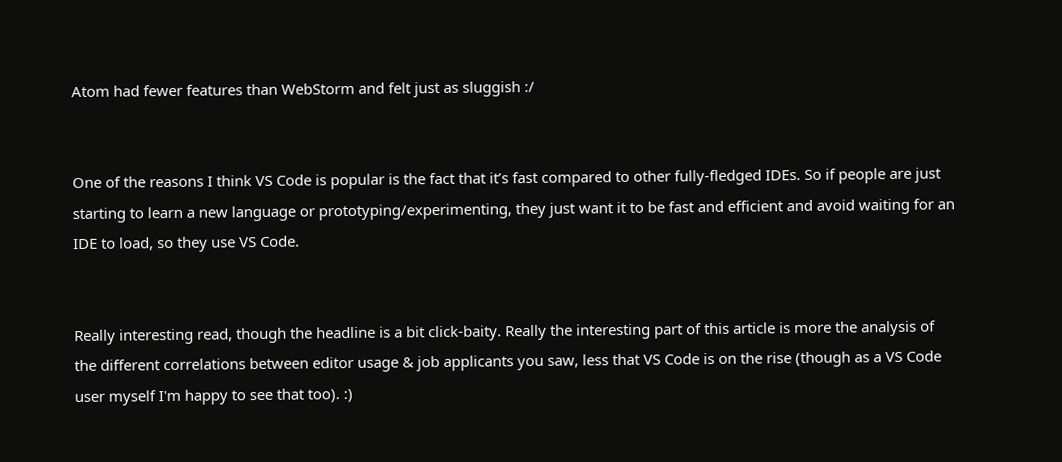Atom had fewer features than WebStorm and felt just as sluggish :/


One of the reasons I think VS Code is popular is the fact that it’s fast compared to other fully-fledged IDEs. So if people are just starting to learn a new language or prototyping/experimenting, they just want it to be fast and efficient and avoid waiting for an IDE to load, so they use VS Code.


Really interesting read, though the headline is a bit click-baity. Really the interesting part of this article is more the analysis of the different correlations between editor usage & job applicants you saw, less that VS Code is on the rise (though as a VS Code user myself I'm happy to see that too). :)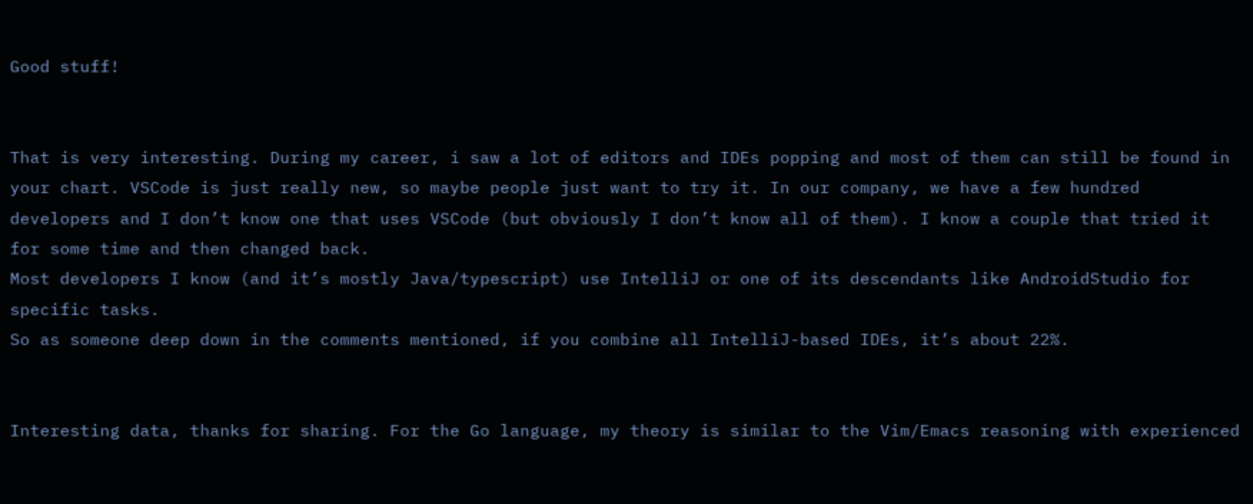Good stuff!


That is very interesting. During my career, i saw a lot of editors and IDEs popping and most of them can still be found in your chart. VSCode is just really new, so maybe people just want to try it. In our company, we have a few hundred developers and I don’t know one that uses VSCode (but obviously I don’t know all of them). I know a couple that tried it for some time and then changed back.
Most developers I know (and it’s mostly Java/typescript) use IntelliJ or one of its descendants like AndroidStudio for specific tasks.
So as someone deep down in the comments mentioned, if you combine all IntelliJ-based IDEs, it’s about 22%.


Interesting data, thanks for sharing. For the Go language, my theory is similar to the Vim/Emacs reasoning with experienced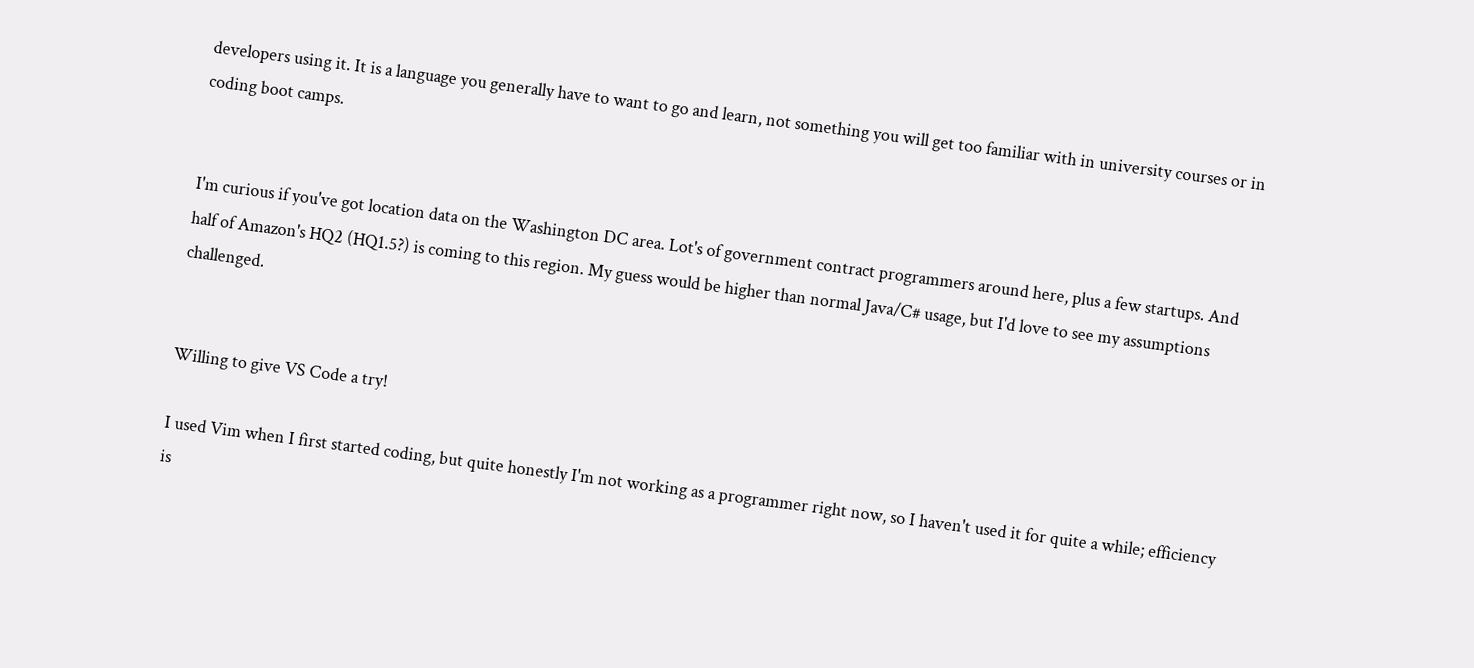developers using it. It is a language you generally have to want to go and learn, not something you will get too familiar with in university courses or in coding boot camps.


I'm curious if you've got location data on the Washington DC area. Lot's of government contract programmers around here, plus a few startups. And half of Amazon's HQ2 (HQ1.5?) is coming to this region. My guess would be higher than normal Java/C# usage, but I'd love to see my assumptions challenged.


Willing to give VS Code a try!

I used Vim when I first started coding, but quite honestly I'm not working as a programmer right now, so I haven't used it for quite a while; efficiency is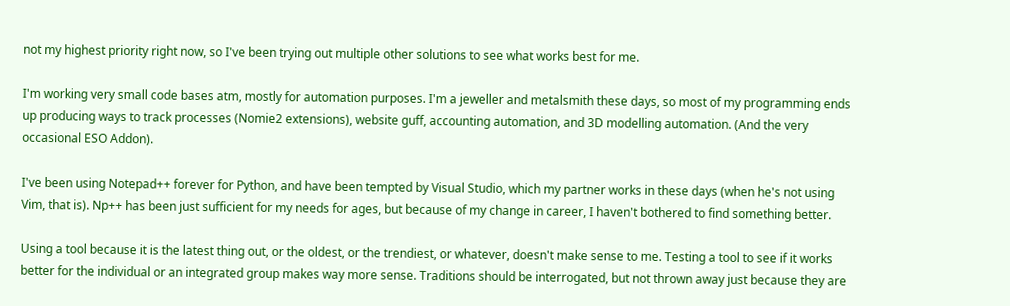not my highest priority right now, so I've been trying out multiple other solutions to see what works best for me.

I'm working very small code bases atm, mostly for automation purposes. I'm a jeweller and metalsmith these days, so most of my programming ends up producing ways to track processes (Nomie2 extensions), website guff, accounting automation, and 3D modelling automation. (And the very occasional ESO Addon).

I've been using Notepad++ forever for Python, and have been tempted by Visual Studio, which my partner works in these days (when he's not using Vim, that is). Np++ has been just sufficient for my needs for ages, but because of my change in career, I haven't bothered to find something better.

Using a tool because it is the latest thing out, or the oldest, or the trendiest, or whatever, doesn't make sense to me. Testing a tool to see if it works better for the individual or an integrated group makes way more sense. Traditions should be interrogated, but not thrown away just because they are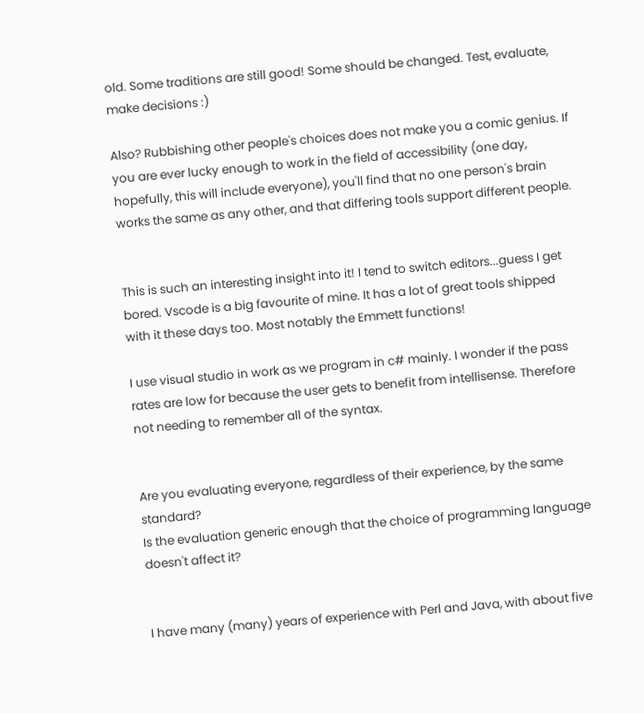old. Some traditions are still good! Some should be changed. Test, evaluate, make decisions :)

Also? Rubbishing other people's choices does not make you a comic genius. If you are ever lucky enough to work in the field of accessibility (one day, hopefully, this will include everyone), you'll find that no one person's brain works the same as any other, and that differing tools support different people.


This is such an interesting insight into it! I tend to switch editors...guess I get bored. Vscode is a big favourite of mine. It has a lot of great tools shipped with it these days too. Most notably the Emmett functions!

I use visual studio in work as we program in c# mainly. I wonder if the pass rates are low for because the user gets to benefit from intellisense. Therefore not needing to remember all of the syntax.


Are you evaluating everyone, regardless of their experience, by the same standard?
Is the evaluation generic enough that the choice of programming language doesn't affect it?


I have many (many) years of experience with Perl and Java, with about five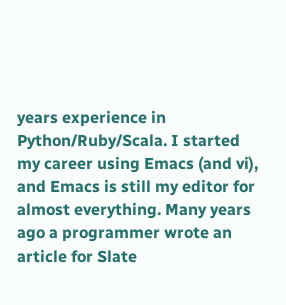years experience in Python/Ruby/Scala. I started my career using Emacs (and vi), and Emacs is still my editor for almost everything. Many years ago a programmer wrote an article for Slate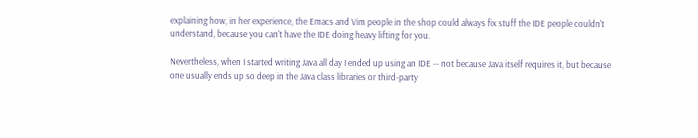explaining how, in her experience, the Emacs and Vim people in the shop could always fix stuff the IDE people couldn't understand, because you can't have the IDE doing heavy lifting for you.

Nevertheless, when I started writing Java all day I ended up using an IDE -- not because Java itself requires it, but because one usually ends up so deep in the Java class libraries or third-party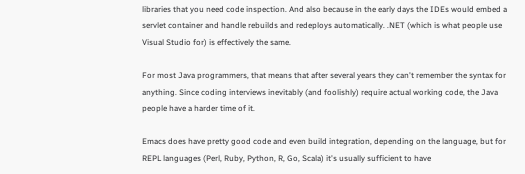libraries that you need code inspection. And also because in the early days the IDEs would embed a servlet container and handle rebuilds and redeploys automatically. .NET (which is what people use Visual Studio for) is effectively the same.

For most Java programmers, that means that after several years they can't remember the syntax for anything. Since coding interviews inevitably (and foolishly) require actual working code, the Java people have a harder time of it.

Emacs does have pretty good code and even build integration, depending on the language, but for REPL languages (Perl, Ruby, Python, R, Go, Scala) it's usually sufficient to have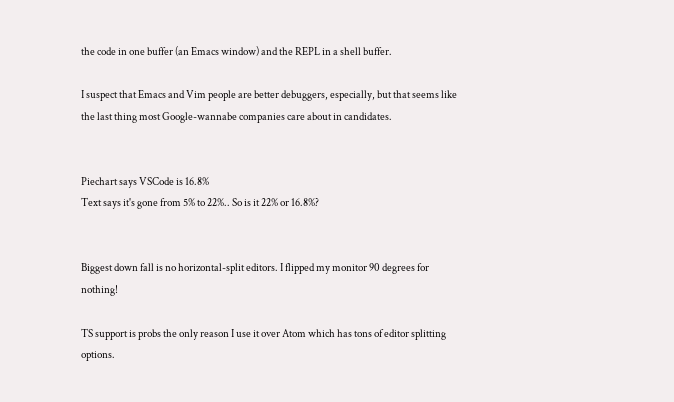the code in one buffer (an Emacs window) and the REPL in a shell buffer.

I suspect that Emacs and Vim people are better debuggers, especially, but that seems like the last thing most Google-wannabe companies care about in candidates.


Piechart says VSCode is 16.8%
Text says it's gone from 5% to 22%.. So is it 22% or 16.8%?


Biggest down fall is no horizontal-split editors. I flipped my monitor 90 degrees for nothing!

TS support is probs the only reason I use it over Atom which has tons of editor splitting options.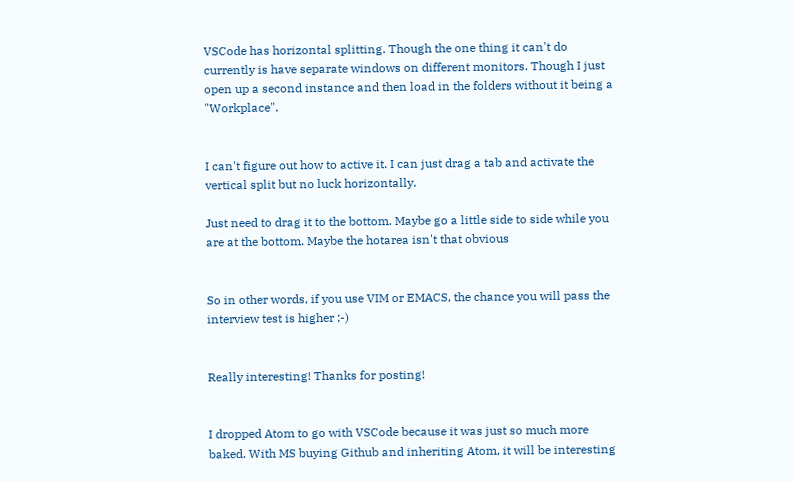VSCode has horizontal splitting. Though the one thing it can't do currently is have separate windows on different monitors. Though I just open up a second instance and then load in the folders without it being a "Workplace".


I can't figure out how to active it. I can just drag a tab and activate the vertical split but no luck horizontally.

Just need to drag it to the bottom. Maybe go a little side to side while you are at the bottom. Maybe the hotarea isn't that obvious


So in other words, if you use VIM or EMACS, the chance you will pass the interview test is higher ;-)


Really interesting! Thanks for posting!


I dropped Atom to go with VSCode because it was just so much more baked. With MS buying Github and inheriting Atom, it will be interesting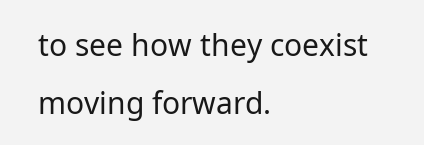to see how they coexist moving forward.